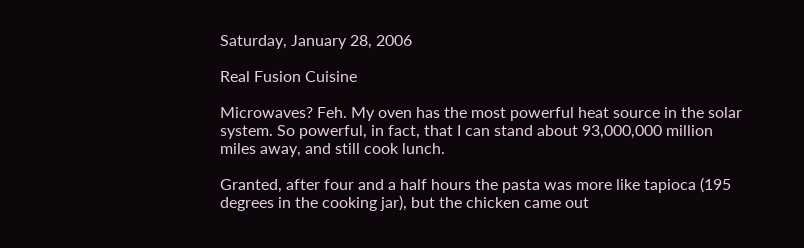Saturday, January 28, 2006

Real Fusion Cuisine

Microwaves? Feh. My oven has the most powerful heat source in the solar system. So powerful, in fact, that I can stand about 93,000,000 million miles away, and still cook lunch.

Granted, after four and a half hours the pasta was more like tapioca (195 degrees in the cooking jar), but the chicken came out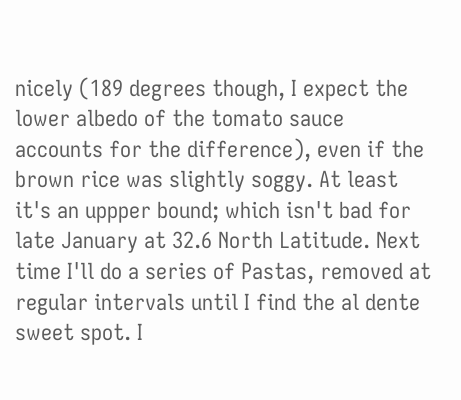nicely (189 degrees though, I expect the lower albedo of the tomato sauce accounts for the difference), even if the brown rice was slightly soggy. At least it's an uppper bound; which isn't bad for late January at 32.6 North Latitude. Next time I'll do a series of Pastas, removed at regular intervals until I find the al dente sweet spot. I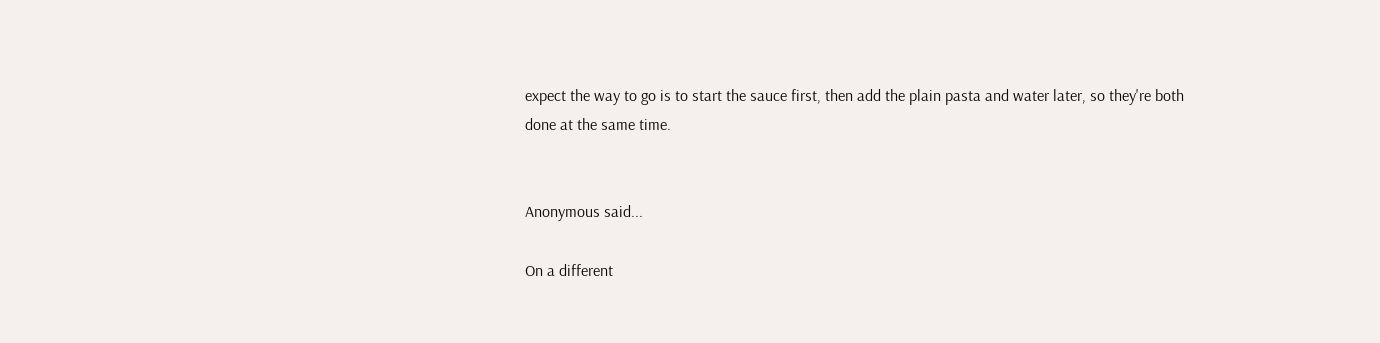expect the way to go is to start the sauce first, then add the plain pasta and water later, so they're both done at the same time.


Anonymous said...

On a different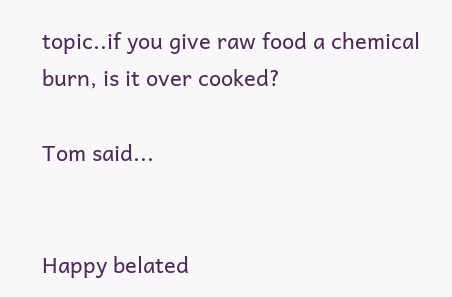topic..if you give raw food a chemical burn, is it over cooked?

Tom said...


Happy belated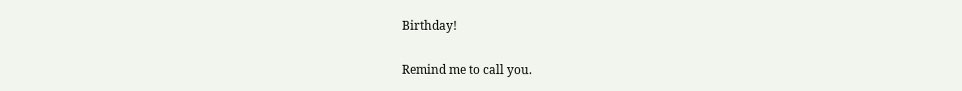Birthday!

Remind me to call you.